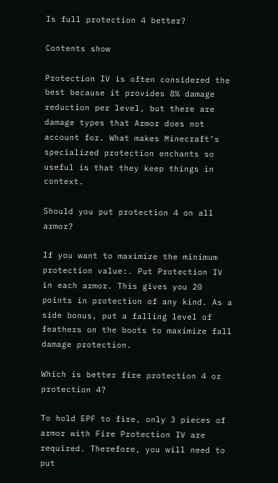Is full protection 4 better?

Contents show

Protection IV is often considered the best because it provides 8% damage reduction per level, but there are damage types that Armor does not account for. What makes Minecraft’s specialized protection enchants so useful is that they keep things in context.

Should you put protection 4 on all armor?

If you want to maximize the minimum protection value:. Put Protection IV in each armor. This gives you 20 points in protection of any kind. As a side bonus, put a falling level of feathers on the boots to maximize fall damage protection.

Which is better fire protection 4 or protection 4?

To hold EPF to fire, only 3 pieces of armor with Fire Protection IV are required. Therefore, you will need to put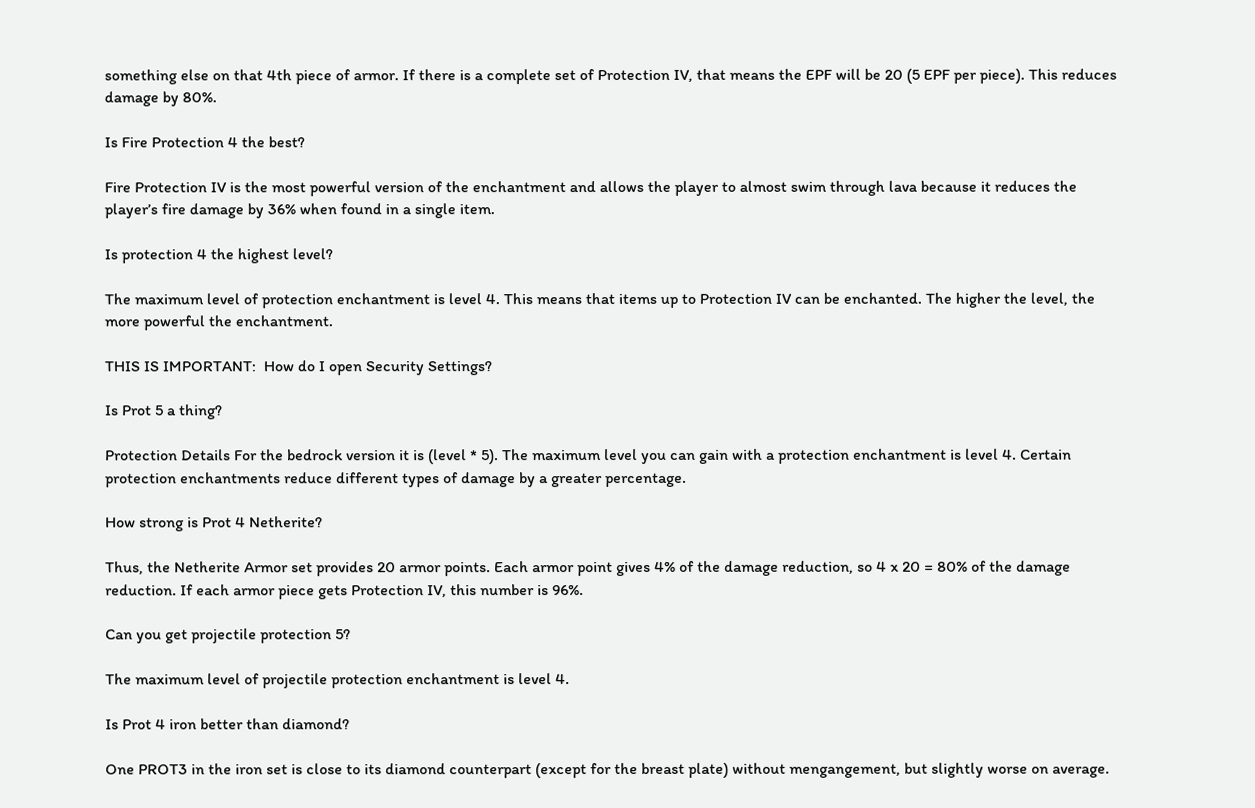something else on that 4th piece of armor. If there is a complete set of Protection IV, that means the EPF will be 20 (5 EPF per piece). This reduces damage by 80%.

Is Fire Protection 4 the best?

Fire Protection IV is the most powerful version of the enchantment and allows the player to almost swim through lava because it reduces the player’s fire damage by 36% when found in a single item.

Is protection 4 the highest level?

The maximum level of protection enchantment is level 4. This means that items up to Protection IV can be enchanted. The higher the level, the more powerful the enchantment.

THIS IS IMPORTANT:  How do I open Security Settings?

Is Prot 5 a thing?

Protection Details For the bedrock version it is (level * 5). The maximum level you can gain with a protection enchantment is level 4. Certain protection enchantments reduce different types of damage by a greater percentage.

How strong is Prot 4 Netherite?

Thus, the Netherite Armor set provides 20 armor points. Each armor point gives 4% of the damage reduction, so 4 x 20 = 80% of the damage reduction. If each armor piece gets Protection IV, this number is 96%.

Can you get projectile protection 5?

The maximum level of projectile protection enchantment is level 4.

Is Prot 4 iron better than diamond?

One PROT3 in the iron set is close to its diamond counterpart (except for the breast plate) without mengangement, but slightly worse on average.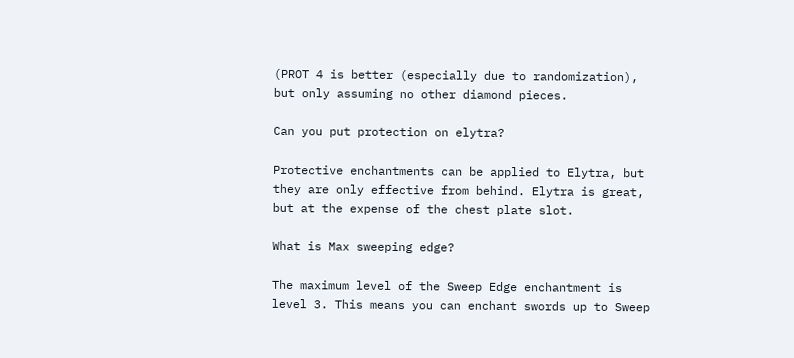(PROT 4 is better (especially due to randomization), but only assuming no other diamond pieces.

Can you put protection on elytra?

Protective enchantments can be applied to Elytra, but they are only effective from behind. Elytra is great, but at the expense of the chest plate slot.

What is Max sweeping edge?

The maximum level of the Sweep Edge enchantment is level 3. This means you can enchant swords up to Sweep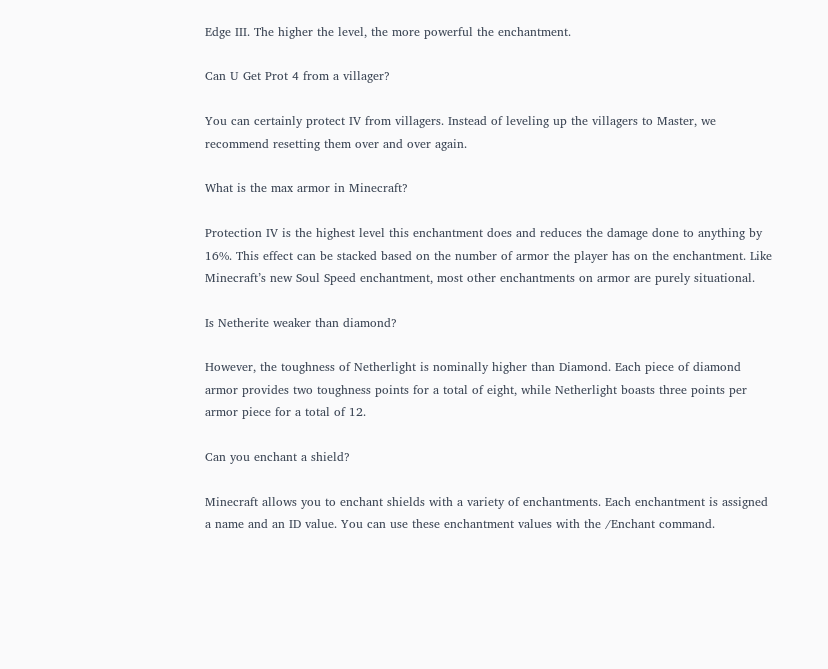Edge III. The higher the level, the more powerful the enchantment.

Can U Get Prot 4 from a villager?

You can certainly protect IV from villagers. Instead of leveling up the villagers to Master, we recommend resetting them over and over again.

What is the max armor in Minecraft?

Protection IV is the highest level this enchantment does and reduces the damage done to anything by 16%. This effect can be stacked based on the number of armor the player has on the enchantment. Like Minecraft’s new Soul Speed enchantment, most other enchantments on armor are purely situational.

Is Netherite weaker than diamond?

However, the toughness of Netherlight is nominally higher than Diamond. Each piece of diamond armor provides two toughness points for a total of eight, while Netherlight boasts three points per armor piece for a total of 12.

Can you enchant a shield?

Minecraft allows you to enchant shields with a variety of enchantments. Each enchantment is assigned a name and an ID value. You can use these enchantment values with the /Enchant command.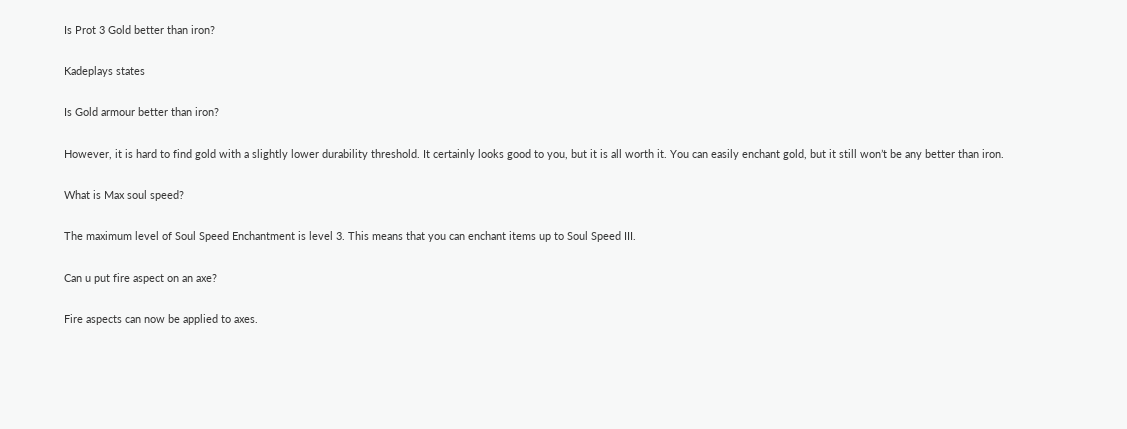Is Prot 3 Gold better than iron?

Kadeplays states

Is Gold armour better than iron?

However, it is hard to find gold with a slightly lower durability threshold. It certainly looks good to you, but it is all worth it. You can easily enchant gold, but it still won’t be any better than iron.

What is Max soul speed?

The maximum level of Soul Speed Enchantment is level 3. This means that you can enchant items up to Soul Speed III.

Can u put fire aspect on an axe?

Fire aspects can now be applied to axes.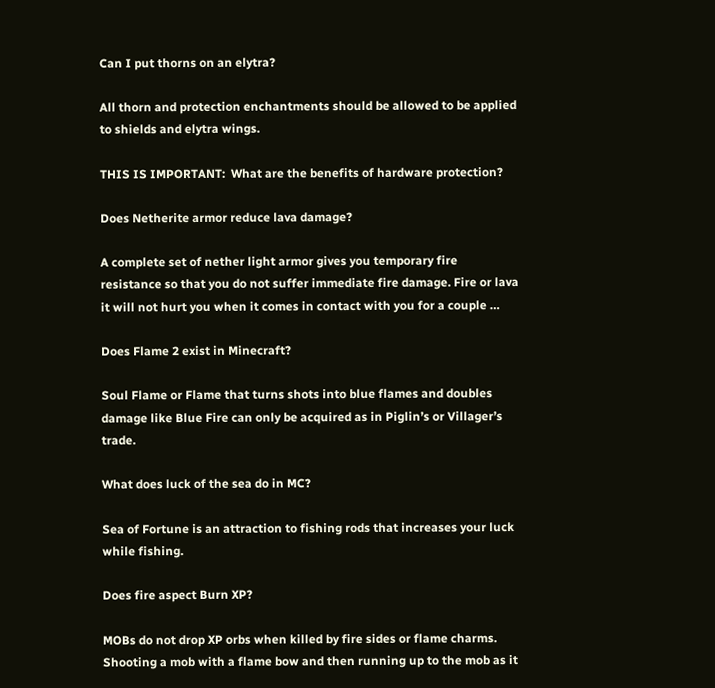Can I put thorns on an elytra?

All thorn and protection enchantments should be allowed to be applied to shields and elytra wings.

THIS IS IMPORTANT:  What are the benefits of hardware protection?

Does Netherite armor reduce lava damage?

A complete set of nether light armor gives you temporary fire resistance so that you do not suffer immediate fire damage. Fire or lava it will not hurt you when it comes in contact with you for a couple …

Does Flame 2 exist in Minecraft?

Soul Flame or Flame that turns shots into blue flames and doubles damage like Blue Fire can only be acquired as in Piglin’s or Villager’s trade.

What does luck of the sea do in MC?

Sea of Fortune is an attraction to fishing rods that increases your luck while fishing.

Does fire aspect Burn XP?

MOBs do not drop XP orbs when killed by fire sides or flame charms. Shooting a mob with a flame bow and then running up to the mob as it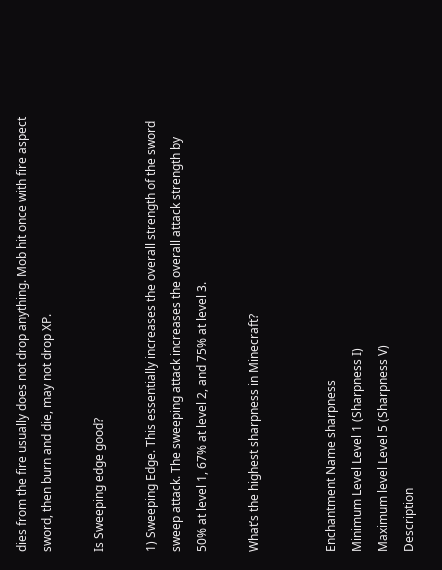dies from the fire usually does not drop anything. Mob hit once with fire aspect sword, then burn and die, may not drop XP.

Is Sweeping edge good?

1) Sweeping Edge. This essentially increases the overall strength of the sword sweep attack. The sweeping attack increases the overall attack strength by 50% at level 1, 67% at level 2, and 75% at level 3.

What’s the highest sharpness in Minecraft?


Enchantment Name sharpness
Minimum Level Level 1 (Sharpness I)
Maximum level Level 5 (Sharpness V)
Description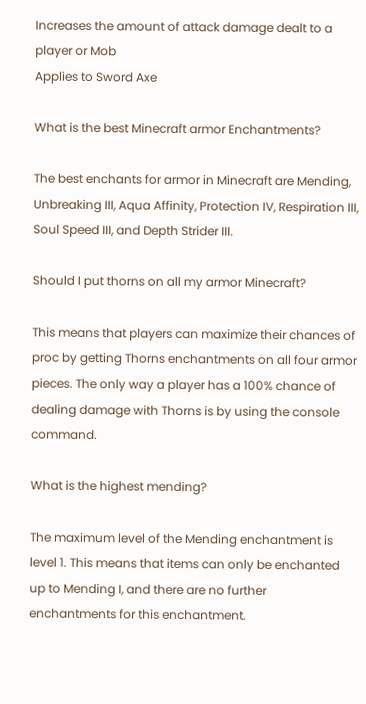Increases the amount of attack damage dealt to a player or Mob
Applies to Sword Axe

What is the best Minecraft armor Enchantments?

The best enchants for armor in Minecraft are Mending, Unbreaking III, Aqua Affinity, Protection IV, Respiration III, Soul Speed III, and Depth Strider III.

Should I put thorns on all my armor Minecraft?

This means that players can maximize their chances of proc by getting Thorns enchantments on all four armor pieces. The only way a player has a 100% chance of dealing damage with Thorns is by using the console command.

What is the highest mending?

The maximum level of the Mending enchantment is level 1. This means that items can only be enchanted up to Mending I, and there are no further enchantments for this enchantment.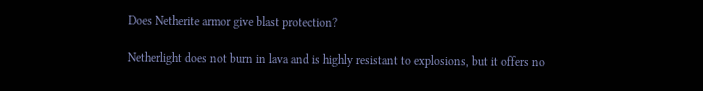Does Netherite armor give blast protection?

Netherlight does not burn in lava and is highly resistant to explosions, but it offers no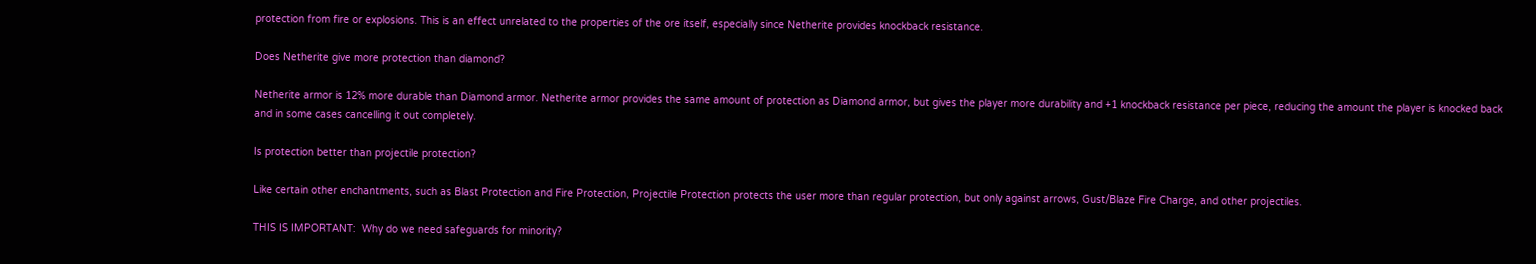protection from fire or explosions. This is an effect unrelated to the properties of the ore itself, especially since Netherite provides knockback resistance.

Does Netherite give more protection than diamond?

Netherite armor is 12% more durable than Diamond armor. Netherite armor provides the same amount of protection as Diamond armor, but gives the player more durability and +1 knockback resistance per piece, reducing the amount the player is knocked back and in some cases cancelling it out completely.

Is protection better than projectile protection?

Like certain other enchantments, such as Blast Protection and Fire Protection, Projectile Protection protects the user more than regular protection, but only against arrows, Gust/Blaze Fire Charge, and other projectiles.

THIS IS IMPORTANT:  Why do we need safeguards for minority?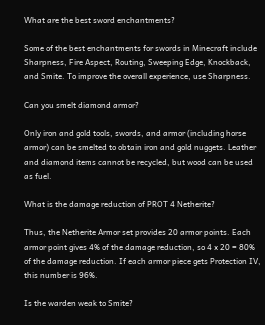What are the best sword enchantments?

Some of the best enchantments for swords in Minecraft include Sharpness, Fire Aspect, Routing, Sweeping Edge, Knockback, and Smite. To improve the overall experience, use Sharpness.

Can you smelt diamond armor?

Only iron and gold tools, swords, and armor (including horse armor) can be smelted to obtain iron and gold nuggets. Leather and diamond items cannot be recycled, but wood can be used as fuel.

What is the damage reduction of PROT 4 Netherite?

Thus, the Netherite Armor set provides 20 armor points. Each armor point gives 4% of the damage reduction, so 4 x 20 = 80% of the damage reduction. If each armor piece gets Protection IV, this number is 96%.

Is the warden weak to Smite?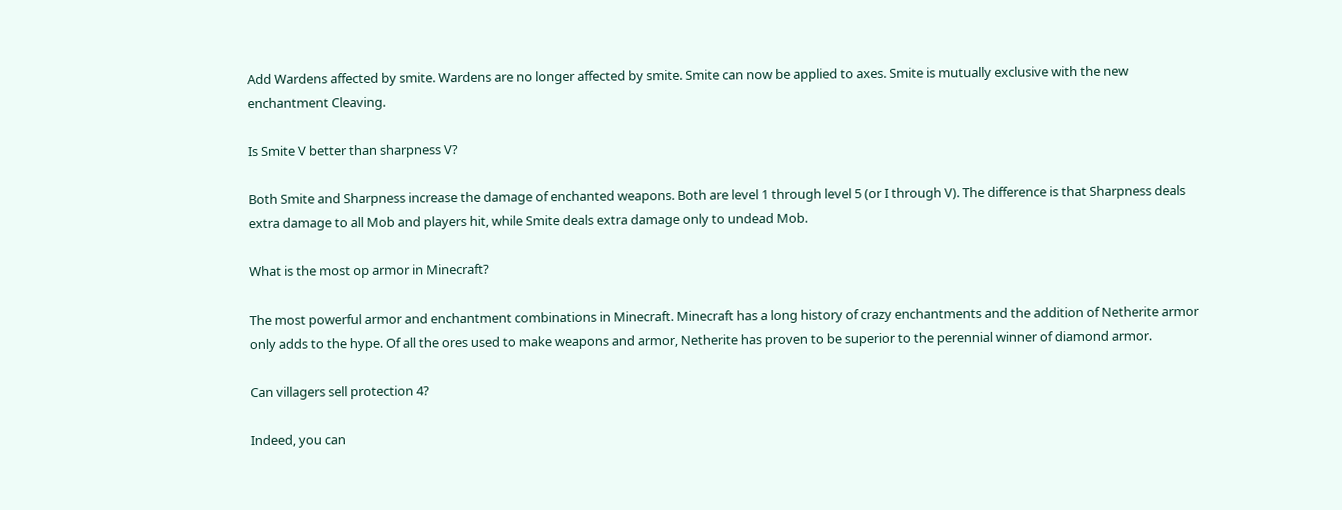Add Wardens affected by smite. Wardens are no longer affected by smite. Smite can now be applied to axes. Smite is mutually exclusive with the new enchantment Cleaving.

Is Smite V better than sharpness V?

Both Smite and Sharpness increase the damage of enchanted weapons. Both are level 1 through level 5 (or I through V). The difference is that Sharpness deals extra damage to all Mob and players hit, while Smite deals extra damage only to undead Mob.

What is the most op armor in Minecraft?

The most powerful armor and enchantment combinations in Minecraft. Minecraft has a long history of crazy enchantments and the addition of Netherite armor only adds to the hype. Of all the ores used to make weapons and armor, Netherite has proven to be superior to the perennial winner of diamond armor.

Can villagers sell protection 4?

Indeed, you can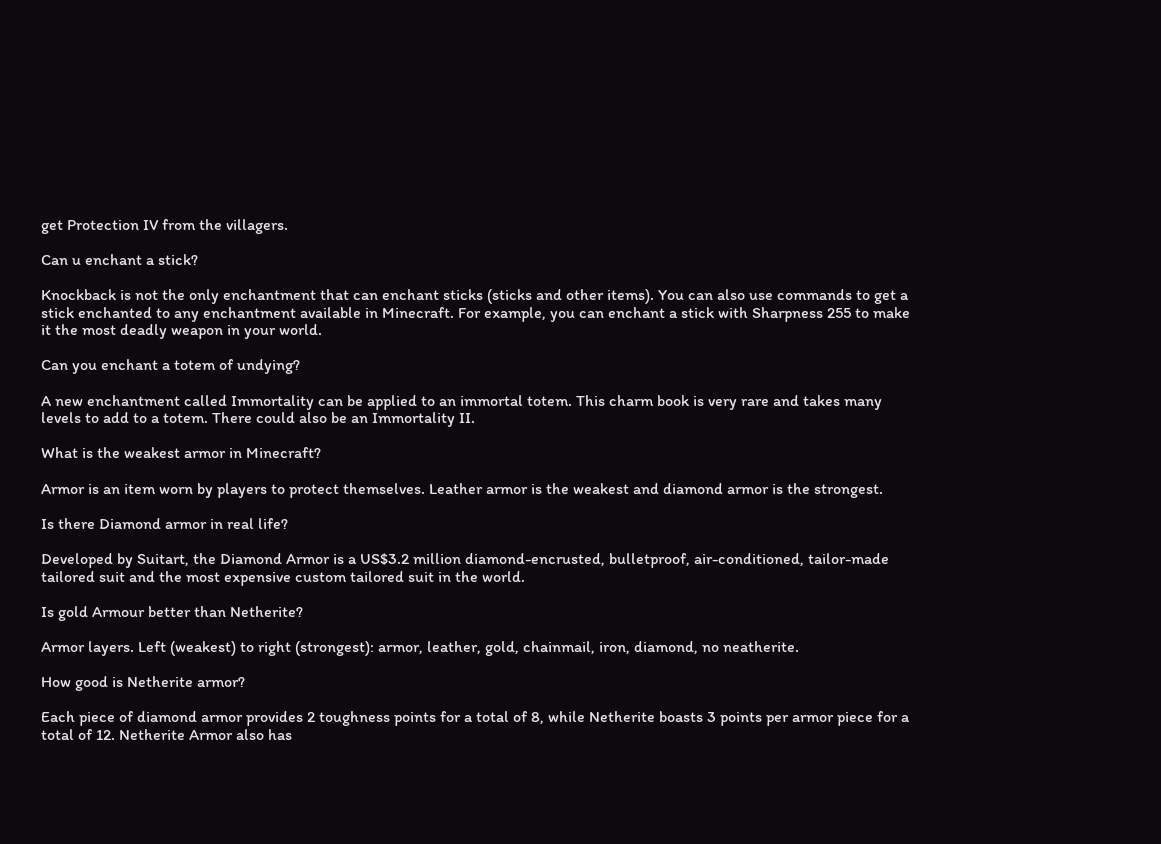get Protection IV from the villagers.

Can u enchant a stick?

Knockback is not the only enchantment that can enchant sticks (sticks and other items). You can also use commands to get a stick enchanted to any enchantment available in Minecraft. For example, you can enchant a stick with Sharpness 255 to make it the most deadly weapon in your world.

Can you enchant a totem of undying?

A new enchantment called Immortality can be applied to an immortal totem. This charm book is very rare and takes many levels to add to a totem. There could also be an Immortality II.

What is the weakest armor in Minecraft?

Armor is an item worn by players to protect themselves. Leather armor is the weakest and diamond armor is the strongest.

Is there Diamond armor in real life?

Developed by Suitart, the Diamond Armor is a US$3.2 million diamond-encrusted, bulletproof, air-conditioned, tailor-made tailored suit and the most expensive custom tailored suit in the world.

Is gold Armour better than Netherite?

Armor layers. Left (weakest) to right (strongest): armor, leather, gold, chainmail, iron, diamond, no neatherite.

How good is Netherite armor?

Each piece of diamond armor provides 2 toughness points for a total of 8, while Netherite boasts 3 points per armor piece for a total of 12. Netherite Armor also has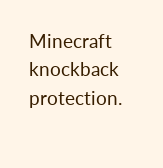Minecraft knockback protection.